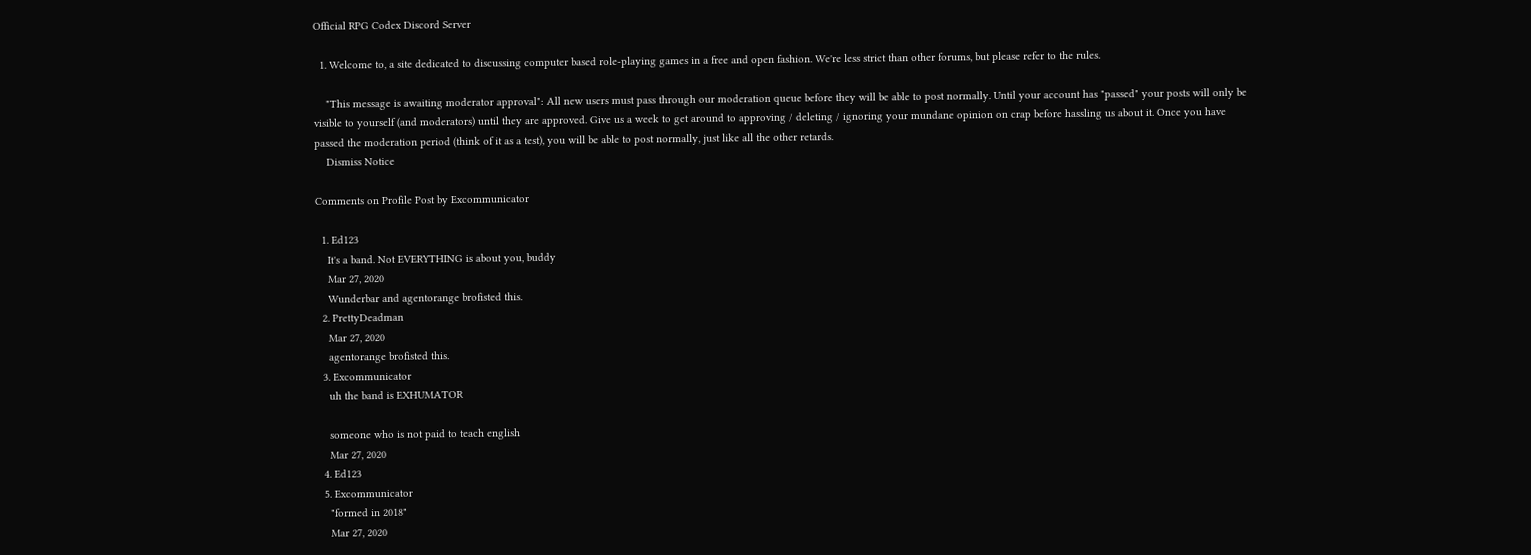Official RPG Codex Discord Server

  1. Welcome to, a site dedicated to discussing computer based role-playing games in a free and open fashion. We're less strict than other forums, but please refer to the rules.

    "This message is awaiting moderator approval": All new users must pass through our moderation queue before they will be able to post normally. Until your account has "passed" your posts will only be visible to yourself (and moderators) until they are approved. Give us a week to get around to approving / deleting / ignoring your mundane opinion on crap before hassling us about it. Once you have passed the moderation period (think of it as a test), you will be able to post normally, just like all the other retards.
    Dismiss Notice

Comments on Profile Post by Excommunicator

  1. Ed123
    It's a band. Not EVERYTHING is about you, buddy
    Mar 27, 2020
    Wunderbar and agentorange brofisted this.
  2. PrettyDeadman
    Mar 27, 2020
    agentorange brofisted this.
  3. Excommunicator
    uh the band is EXHUMATOR

    someone who is not paid to teach english
    Mar 27, 2020
  4. Ed123
  5. Excommunicator
    "formed in 2018"
    Mar 27, 2020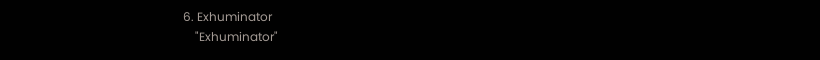6. Exhuminator
    "Exhuminator"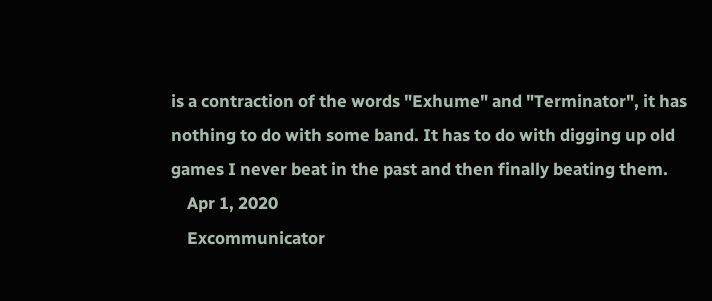is a contraction of the words "Exhume" and "Terminator", it has nothing to do with some band. It has to do with digging up old games I never beat in the past and then finally beating them.
    Apr 1, 2020
    Excommunicator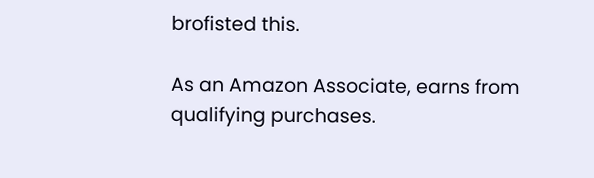brofisted this.

As an Amazon Associate, earns from qualifying purchases.